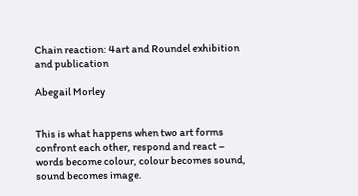Chain reaction: 4art and Roundel exhibition and publication

Abegail Morley


This is what happens when two art forms confront each other, respond and react – words become colour, colour becomes sound, sound becomes image.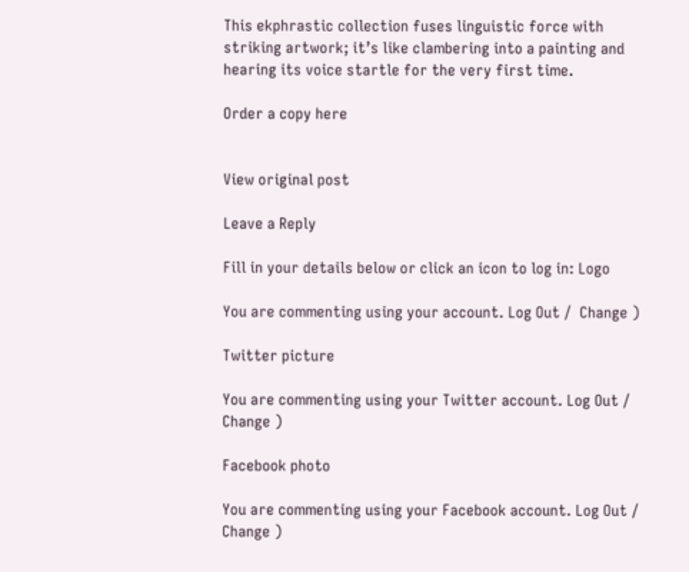This ekphrastic collection fuses linguistic force with striking artwork; it’s like clambering into a painting and hearing its voice startle for the very first time.

Order a copy here


View original post

Leave a Reply

Fill in your details below or click an icon to log in: Logo

You are commenting using your account. Log Out /  Change )

Twitter picture

You are commenting using your Twitter account. Log Out /  Change )

Facebook photo

You are commenting using your Facebook account. Log Out /  Change )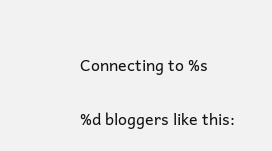Connecting to %s

%d bloggers like this: